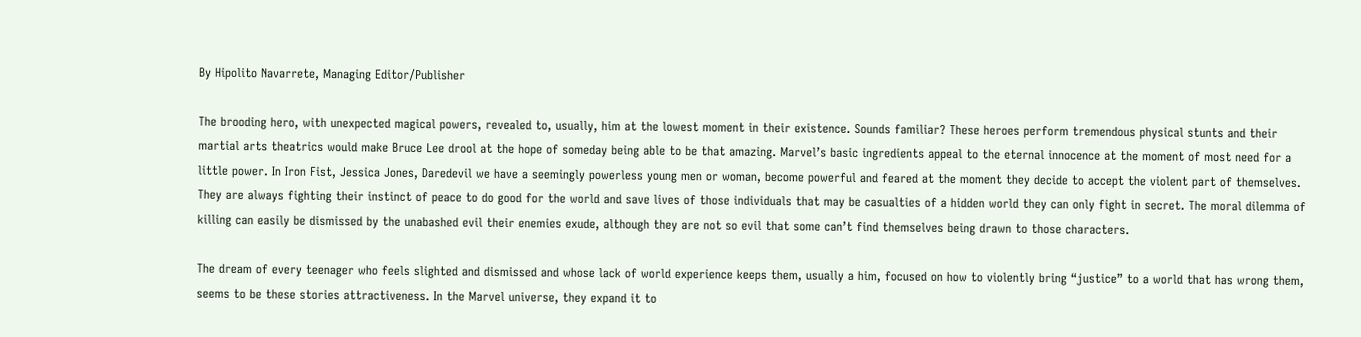By Hipolito Navarrete, Managing Editor/Publisher

The brooding hero, with unexpected magical powers, revealed to, usually, him at the lowest moment in their existence. Sounds familiar? These heroes perform tremendous physical stunts and their martial arts theatrics would make Bruce Lee drool at the hope of someday being able to be that amazing. Marvel’s basic ingredients appeal to the eternal innocence at the moment of most need for a little power. In Iron Fist, Jessica Jones, Daredevil we have a seemingly powerless young men or woman, become powerful and feared at the moment they decide to accept the violent part of themselves. They are always fighting their instinct of peace to do good for the world and save lives of those individuals that may be casualties of a hidden world they can only fight in secret. The moral dilemma of killing can easily be dismissed by the unabashed evil their enemies exude, although they are not so evil that some can’t find themselves being drawn to those characters.

The dream of every teenager who feels slighted and dismissed and whose lack of world experience keeps them, usually a him, focused on how to violently bring “justice” to a world that has wrong them, seems to be these stories attractiveness. In the Marvel universe, they expand it to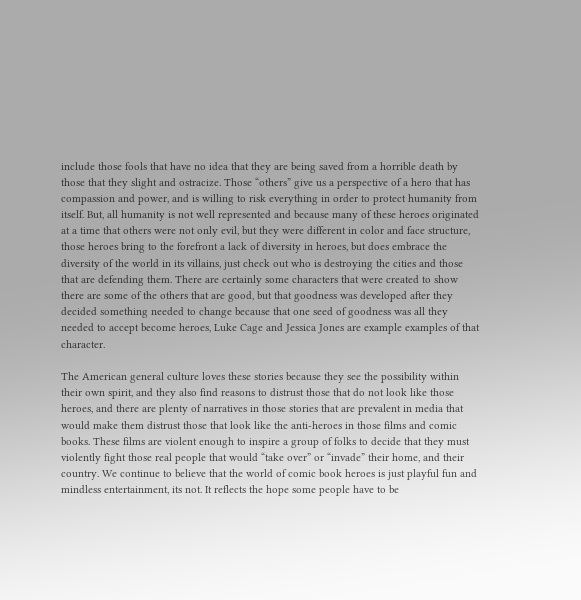include those fools that have no idea that they are being saved from a horrible death by those that they slight and ostracize. Those “others” give us a perspective of a hero that has compassion and power, and is willing to risk everything in order to protect humanity from itself. But, all humanity is not well represented and because many of these heroes originated at a time that others were not only evil, but they were different in color and face structure, those heroes bring to the forefront a lack of diversity in heroes, but does embrace the diversity of the world in its villains, just check out who is destroying the cities and those that are defending them. There are certainly some characters that were created to show there are some of the others that are good, but that goodness was developed after they decided something needed to change because that one seed of goodness was all they needed to accept become heroes, Luke Cage and Jessica Jones are example examples of that character.

The American general culture loves these stories because they see the possibility within their own spirit, and they also find reasons to distrust those that do not look like those heroes, and there are plenty of narratives in those stories that are prevalent in media that would make them distrust those that look like the anti-heroes in those films and comic books. These films are violent enough to inspire a group of folks to decide that they must violently fight those real people that would “take over” or “invade” their home, and their country. We continue to believe that the world of comic book heroes is just playful fun and mindless entertainment, its not. It reflects the hope some people have to be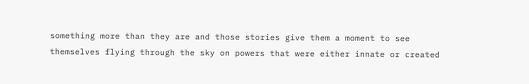something more than they are and those stories give them a moment to see themselves flying through the sky on powers that were either innate or created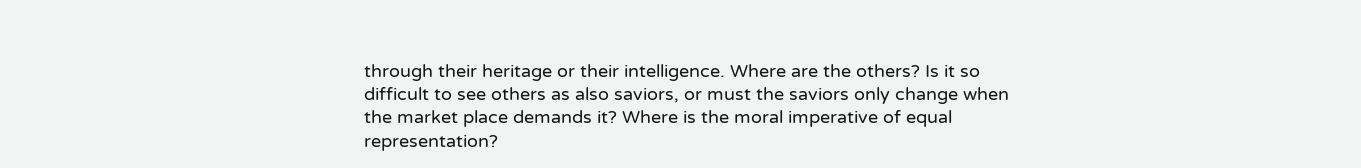through their heritage or their intelligence. Where are the others? Is it so difficult to see others as also saviors, or must the saviors only change when the market place demands it? Where is the moral imperative of equal representation?